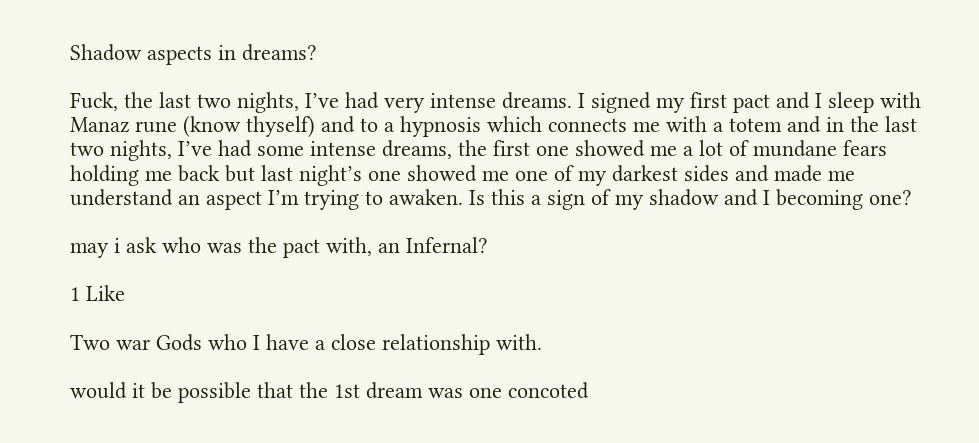Shadow aspects in dreams?

Fuck, the last two nights, I’ve had very intense dreams. I signed my first pact and I sleep with Manaz rune (know thyself) and to a hypnosis which connects me with a totem and in the last two nights, I’ve had some intense dreams, the first one showed me a lot of mundane fears holding me back but last night’s one showed me one of my darkest sides and made me understand an aspect I’m trying to awaken. Is this a sign of my shadow and I becoming one?

may i ask who was the pact with, an Infernal?

1 Like

Two war Gods who I have a close relationship with.

would it be possible that the 1st dream was one concoted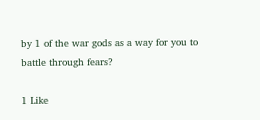by 1 of the war gods as a way for you to battle through fears?

1 Like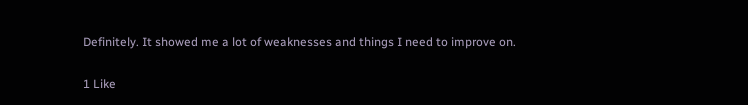Definitely. It showed me a lot of weaknesses and things I need to improve on.

1 Like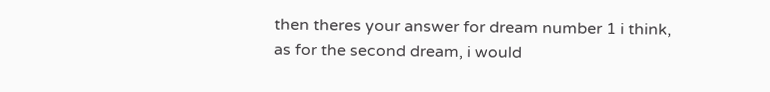then theres your answer for dream number 1 i think, as for the second dream, i would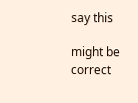say this

might be correct